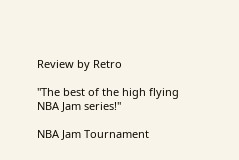Review by Retro

"The best of the high flying NBA Jam series!"

NBA Jam Tournament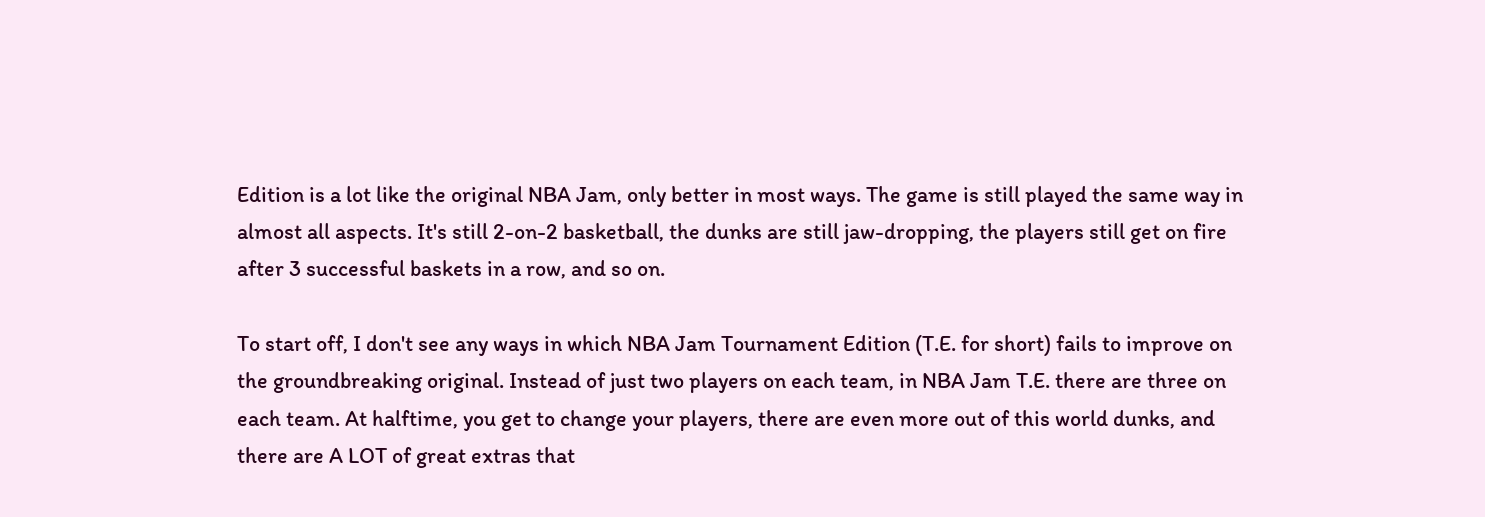Edition is a lot like the original NBA Jam, only better in most ways. The game is still played the same way in almost all aspects. It's still 2-on-2 basketball, the dunks are still jaw-dropping, the players still get on fire after 3 successful baskets in a row, and so on.

To start off, I don't see any ways in which NBA Jam Tournament Edition (T.E. for short) fails to improve on the groundbreaking original. Instead of just two players on each team, in NBA Jam T.E. there are three on each team. At halftime, you get to change your players, there are even more out of this world dunks, and there are A LOT of great extras that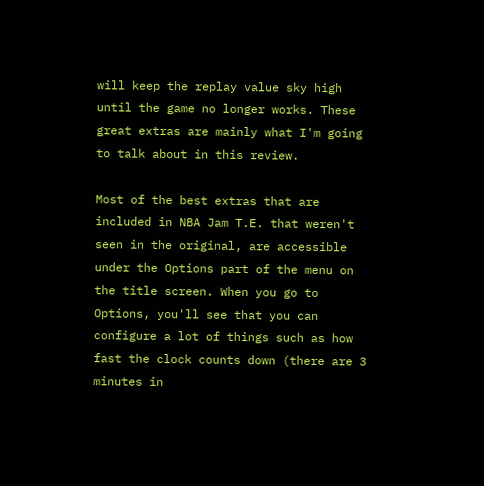will keep the replay value sky high until the game no longer works. These great extras are mainly what I'm going to talk about in this review.

Most of the best extras that are included in NBA Jam T.E. that weren't seen in the original, are accessible under the Options part of the menu on the title screen. When you go to Options, you'll see that you can configure a lot of things such as how fast the clock counts down (there are 3 minutes in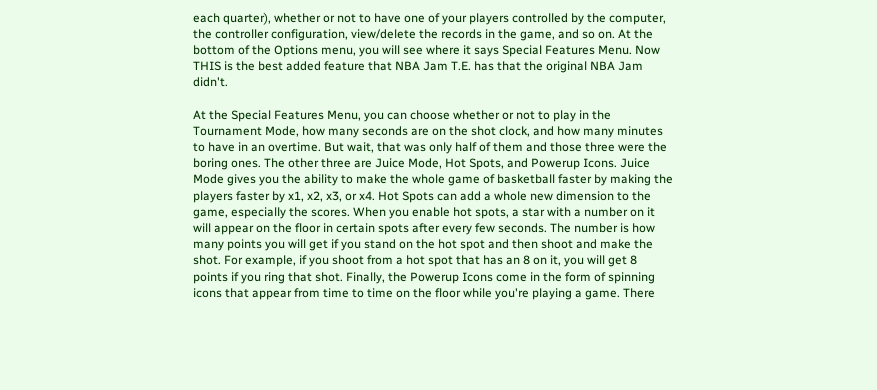each quarter), whether or not to have one of your players controlled by the computer, the controller configuration, view/delete the records in the game, and so on. At the bottom of the Options menu, you will see where it says Special Features Menu. Now THIS is the best added feature that NBA Jam T.E. has that the original NBA Jam didn't.

At the Special Features Menu, you can choose whether or not to play in the Tournament Mode, how many seconds are on the shot clock, and how many minutes to have in an overtime. But wait, that was only half of them and those three were the boring ones. The other three are Juice Mode, Hot Spots, and Powerup Icons. Juice Mode gives you the ability to make the whole game of basketball faster by making the players faster by x1, x2, x3, or x4. Hot Spots can add a whole new dimension to the game, especially the scores. When you enable hot spots, a star with a number on it will appear on the floor in certain spots after every few seconds. The number is how many points you will get if you stand on the hot spot and then shoot and make the shot. For example, if you shoot from a hot spot that has an 8 on it, you will get 8 points if you ring that shot. Finally, the Powerup Icons come in the form of spinning icons that appear from time to time on the floor while you're playing a game. There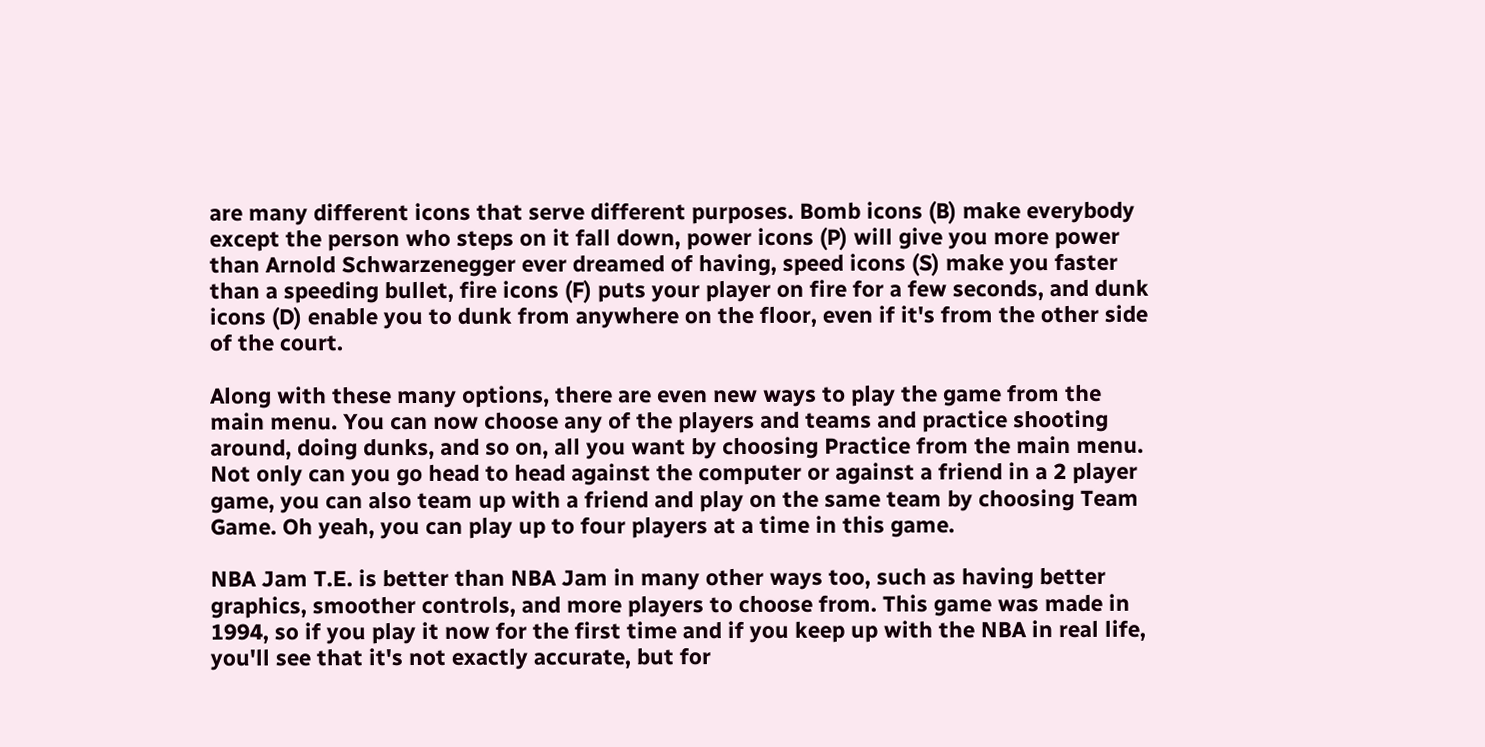are many different icons that serve different purposes. Bomb icons (B) make everybody except the person who steps on it fall down, power icons (P) will give you more power than Arnold Schwarzenegger ever dreamed of having, speed icons (S) make you faster than a speeding bullet, fire icons (F) puts your player on fire for a few seconds, and dunk icons (D) enable you to dunk from anywhere on the floor, even if it's from the other side of the court.

Along with these many options, there are even new ways to play the game from the main menu. You can now choose any of the players and teams and practice shooting around, doing dunks, and so on, all you want by choosing Practice from the main menu. Not only can you go head to head against the computer or against a friend in a 2 player game, you can also team up with a friend and play on the same team by choosing Team Game. Oh yeah, you can play up to four players at a time in this game.

NBA Jam T.E. is better than NBA Jam in many other ways too, such as having better graphics, smoother controls, and more players to choose from. This game was made in 1994, so if you play it now for the first time and if you keep up with the NBA in real life, you'll see that it's not exactly accurate, but for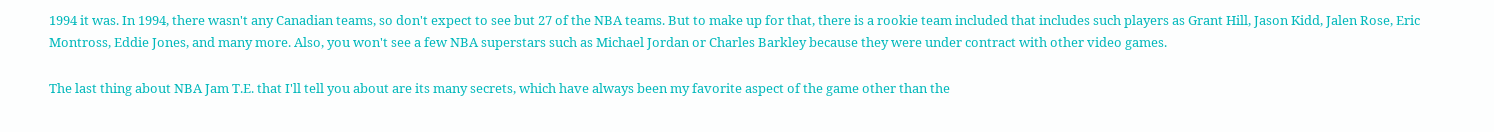1994 it was. In 1994, there wasn't any Canadian teams, so don't expect to see but 27 of the NBA teams. But to make up for that, there is a rookie team included that includes such players as Grant Hill, Jason Kidd, Jalen Rose, Eric Montross, Eddie Jones, and many more. Also, you won't see a few NBA superstars such as Michael Jordan or Charles Barkley because they were under contract with other video games.

The last thing about NBA Jam T.E. that I'll tell you about are its many secrets, which have always been my favorite aspect of the game other than the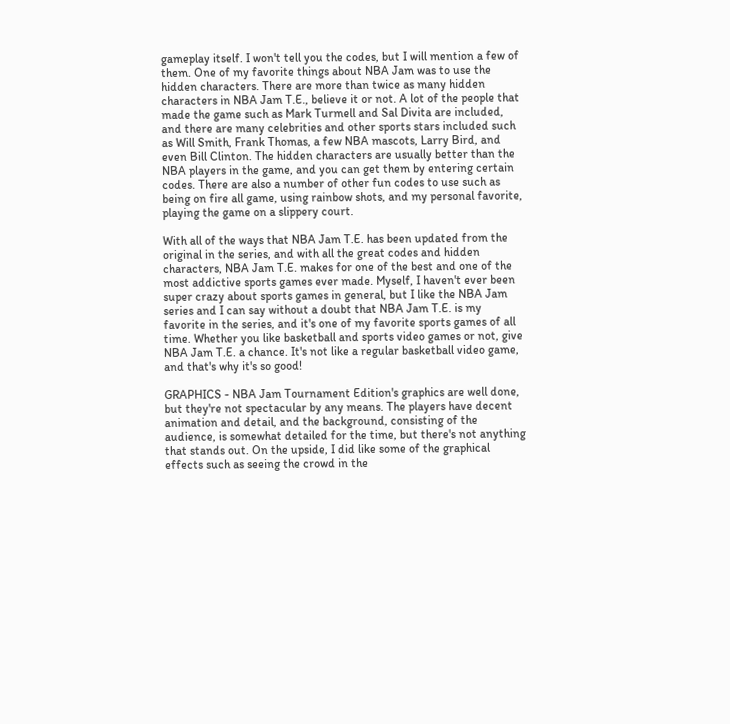gameplay itself. I won't tell you the codes, but I will mention a few of them. One of my favorite things about NBA Jam was to use the hidden characters. There are more than twice as many hidden characters in NBA Jam T.E., believe it or not. A lot of the people that made the game such as Mark Turmell and Sal Divita are included, and there are many celebrities and other sports stars included such as Will Smith, Frank Thomas, a few NBA mascots, Larry Bird, and even Bill Clinton. The hidden characters are usually better than the NBA players in the game, and you can get them by entering certain codes. There are also a number of other fun codes to use such as being on fire all game, using rainbow shots, and my personal favorite, playing the game on a slippery court.

With all of the ways that NBA Jam T.E. has been updated from the original in the series, and with all the great codes and hidden characters, NBA Jam T.E. makes for one of the best and one of the most addictive sports games ever made. Myself, I haven't ever been super crazy about sports games in general, but I like the NBA Jam series and I can say without a doubt that NBA Jam T.E. is my favorite in the series, and it's one of my favorite sports games of all time. Whether you like basketball and sports video games or not, give NBA Jam T.E. a chance. It's not like a regular basketball video game, and that's why it's so good!

GRAPHICS - NBA Jam Tournament Edition's graphics are well done, but they're not spectacular by any means. The players have decent animation and detail, and the background, consisting of the audience, is somewhat detailed for the time, but there's not anything that stands out. On the upside, I did like some of the graphical effects such as seeing the crowd in the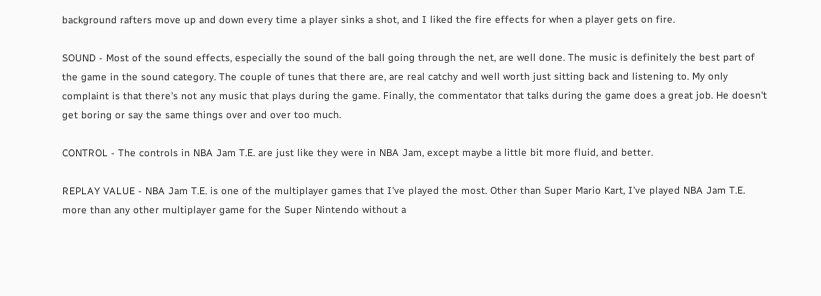background rafters move up and down every time a player sinks a shot, and I liked the fire effects for when a player gets on fire.

SOUND - Most of the sound effects, especially the sound of the ball going through the net, are well done. The music is definitely the best part of the game in the sound category. The couple of tunes that there are, are real catchy and well worth just sitting back and listening to. My only complaint is that there's not any music that plays during the game. Finally, the commentator that talks during the game does a great job. He doesn't get boring or say the same things over and over too much.

CONTROL - The controls in NBA Jam T.E. are just like they were in NBA Jam, except maybe a little bit more fluid, and better.

REPLAY VALUE - NBA Jam T.E. is one of the multiplayer games that I've played the most. Other than Super Mario Kart, I've played NBA Jam T.E. more than any other multiplayer game for the Super Nintendo without a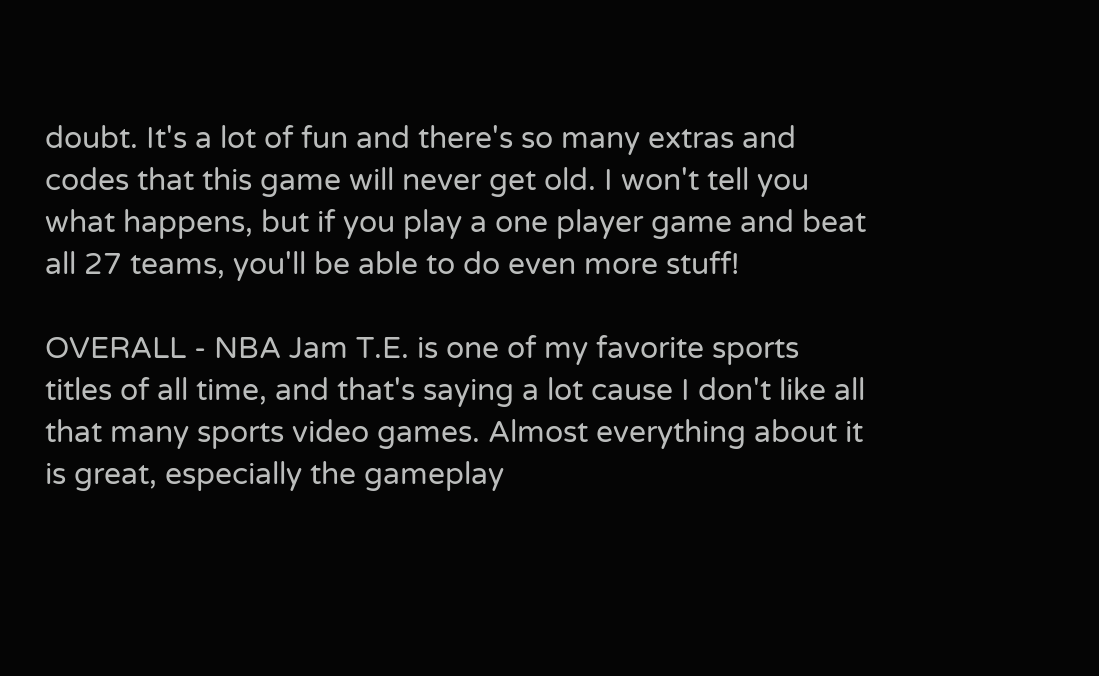doubt. It's a lot of fun and there's so many extras and codes that this game will never get old. I won't tell you what happens, but if you play a one player game and beat all 27 teams, you'll be able to do even more stuff!

OVERALL - NBA Jam T.E. is one of my favorite sports titles of all time, and that's saying a lot cause I don't like all that many sports video games. Almost everything about it is great, especially the gameplay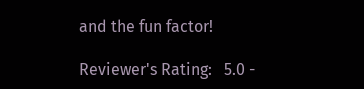and the fun factor!

Reviewer's Rating:   5.0 -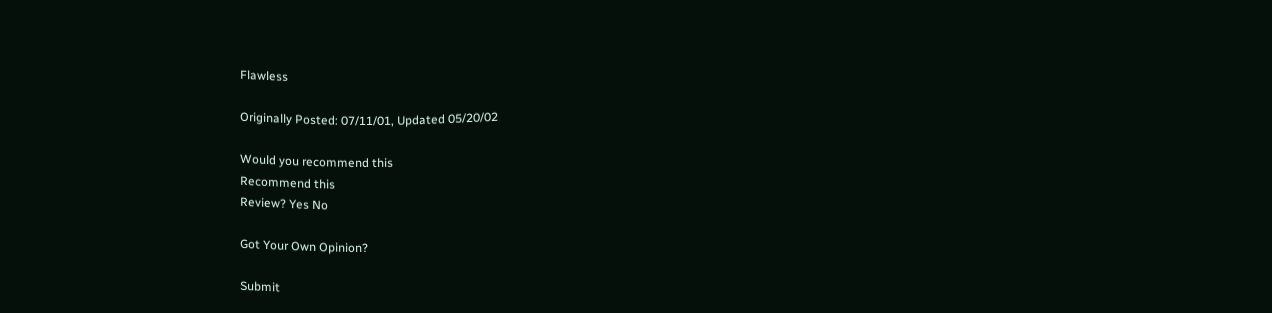Flawless

Originally Posted: 07/11/01, Updated 05/20/02

Would you recommend this
Recommend this
Review? Yes No

Got Your Own Opinion?

Submit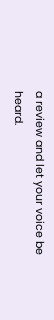a review and let your voice be heard.